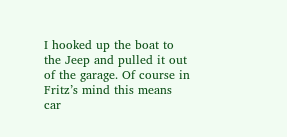I hooked up the boat to the Jeep and pulled it out of the garage. Of course in Fritz’s mind this means car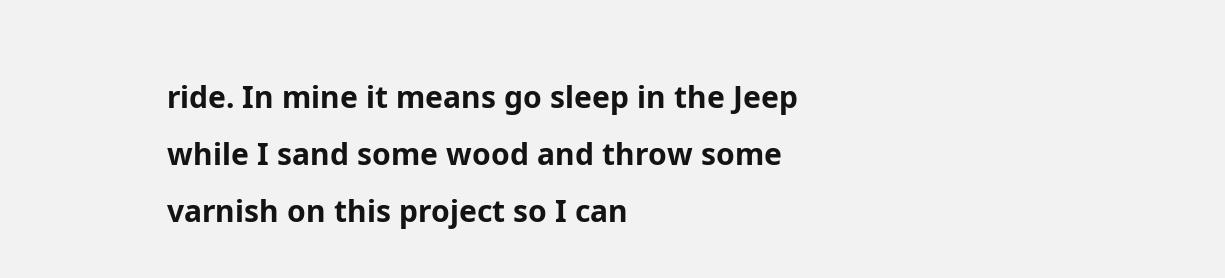ride. In mine it means go sleep in the Jeep while I sand some wood and throw some varnish on this project so I can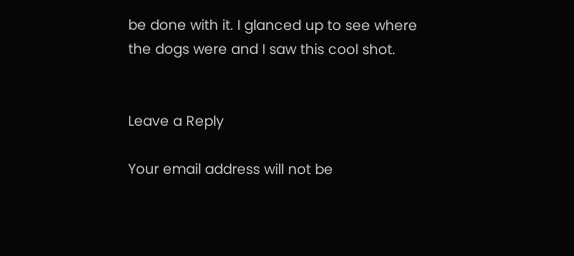be done with it. I glanced up to see where the dogs were and I saw this cool shot.


Leave a Reply

Your email address will not be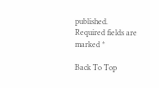published. Required fields are marked *

Back To Top